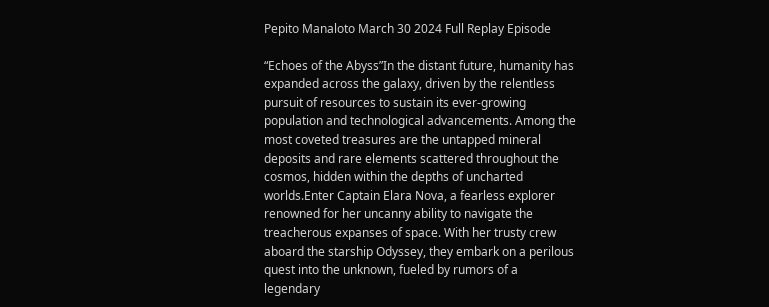Pepito Manaloto March 30 2024 Full Replay Episode

“Echoes of the Abyss”In the distant future, humanity has expanded across the galaxy, driven by the relentless pursuit of resources to sustain its ever-growing population and technological advancements. Among the most coveted treasures are the untapped mineral deposits and rare elements scattered throughout the cosmos, hidden within the depths of uncharted worlds.Enter Captain Elara Nova, a fearless explorer renowned for her uncanny ability to navigate the treacherous expanses of space. With her trusty crew aboard the starship Odyssey, they embark on a perilous quest into the unknown, fueled by rumors of a legendary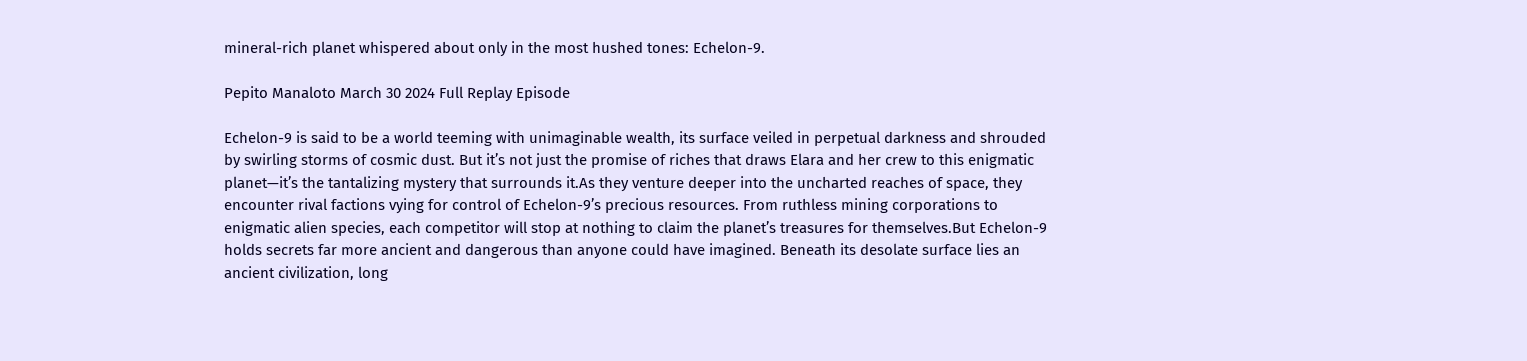mineral-rich planet whispered about only in the most hushed tones: Echelon-9.

Pepito Manaloto March 30 2024 Full Replay Episode

Echelon-9 is said to be a world teeming with unimaginable wealth, its surface veiled in perpetual darkness and shrouded by swirling storms of cosmic dust. But it’s not just the promise of riches that draws Elara and her crew to this enigmatic planet—it’s the tantalizing mystery that surrounds it.As they venture deeper into the uncharted reaches of space, they encounter rival factions vying for control of Echelon-9’s precious resources. From ruthless mining corporations to enigmatic alien species, each competitor will stop at nothing to claim the planet’s treasures for themselves.But Echelon-9 holds secrets far more ancient and dangerous than anyone could have imagined. Beneath its desolate surface lies an ancient civilization, long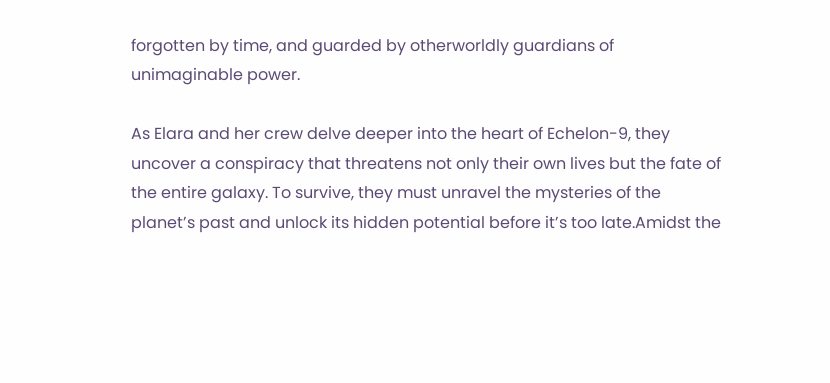forgotten by time, and guarded by otherworldly guardians of unimaginable power.

As Elara and her crew delve deeper into the heart of Echelon-9, they uncover a conspiracy that threatens not only their own lives but the fate of the entire galaxy. To survive, they must unravel the mysteries of the planet’s past and unlock its hidden potential before it’s too late.Amidst the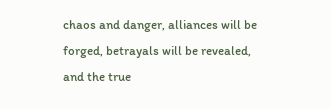chaos and danger, alliances will be forged, betrayals will be revealed, and the true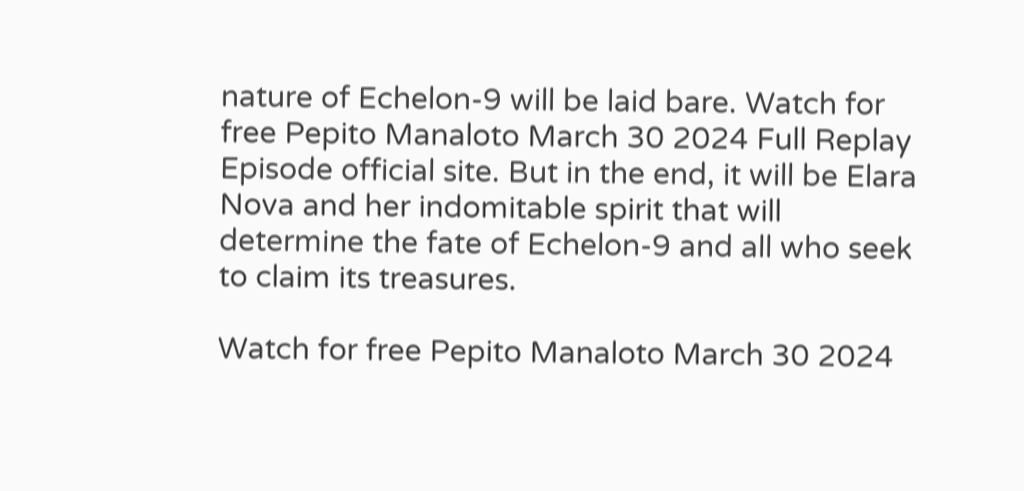nature of Echelon-9 will be laid bare. Watch for free Pepito Manaloto March 30 2024 Full Replay Episode official site. But in the end, it will be Elara Nova and her indomitable spirit that will determine the fate of Echelon-9 and all who seek to claim its treasures.

Watch for free Pepito Manaloto March 30 2024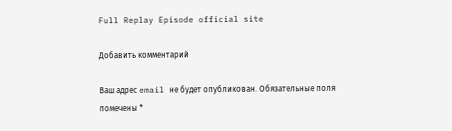Full Replay Episode official site

Добавить комментарий

Ваш адрес email не будет опубликован. Обязательные поля помечены *